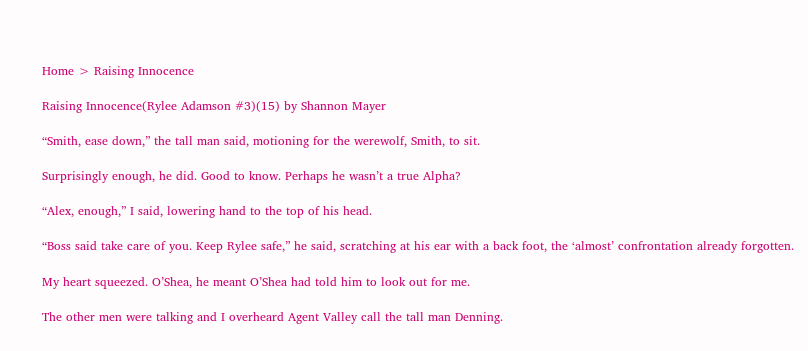Home > Raising Innocence

Raising Innocence(Rylee Adamson #3)(15) by Shannon Mayer

“Smith, ease down,” the tall man said, motioning for the werewolf, Smith, to sit.

Surprisingly enough, he did. Good to know. Perhaps he wasn’t a true Alpha?

“Alex, enough,” I said, lowering hand to the top of his head.

“Boss said take care of you. Keep Rylee safe,” he said, scratching at his ear with a back foot, the ‘almost’ confrontation already forgotten.

My heart squeezed. O’Shea, he meant O’Shea had told him to look out for me.

The other men were talking and I overheard Agent Valley call the tall man Denning.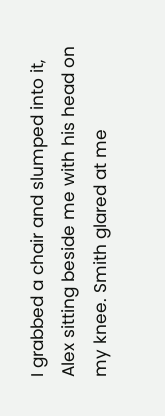I grabbed a chair and slumped into it, Alex sitting beside me with his head on my knee. Smith glared at me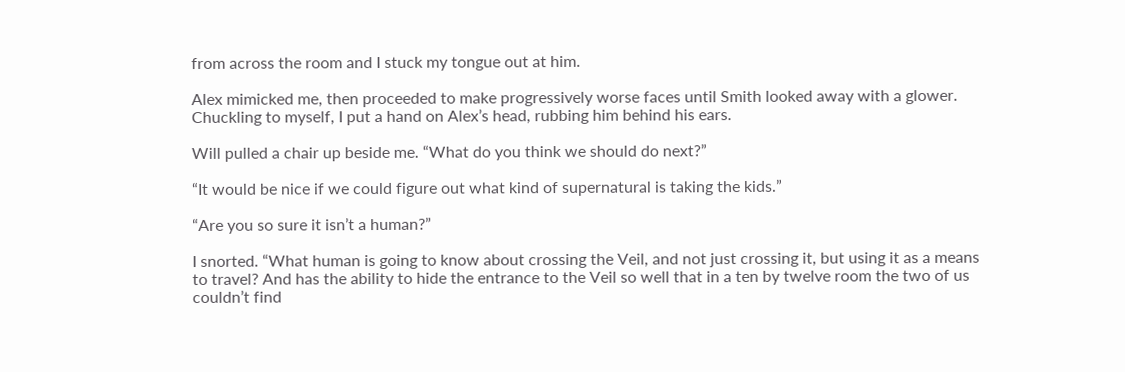from across the room and I stuck my tongue out at him.

Alex mimicked me, then proceeded to make progressively worse faces until Smith looked away with a glower. Chuckling to myself, I put a hand on Alex’s head, rubbing him behind his ears.

Will pulled a chair up beside me. “What do you think we should do next?”

“It would be nice if we could figure out what kind of supernatural is taking the kids.”

“Are you so sure it isn’t a human?”

I snorted. “What human is going to know about crossing the Veil, and not just crossing it, but using it as a means to travel? And has the ability to hide the entrance to the Veil so well that in a ten by twelve room the two of us couldn’t find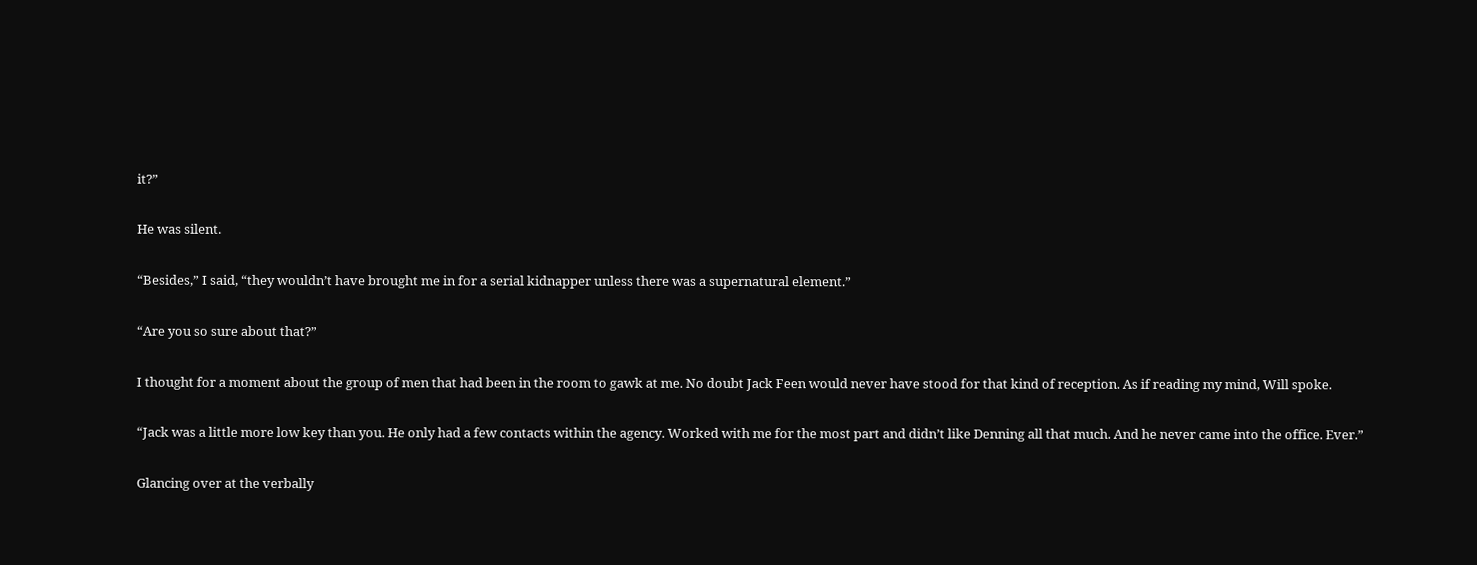it?”

He was silent.

“Besides,” I said, “they wouldn’t have brought me in for a serial kidnapper unless there was a supernatural element.”

“Are you so sure about that?”

I thought for a moment about the group of men that had been in the room to gawk at me. No doubt Jack Feen would never have stood for that kind of reception. As if reading my mind, Will spoke.

“Jack was a little more low key than you. He only had a few contacts within the agency. Worked with me for the most part and didn’t like Denning all that much. And he never came into the office. Ever.”

Glancing over at the verbally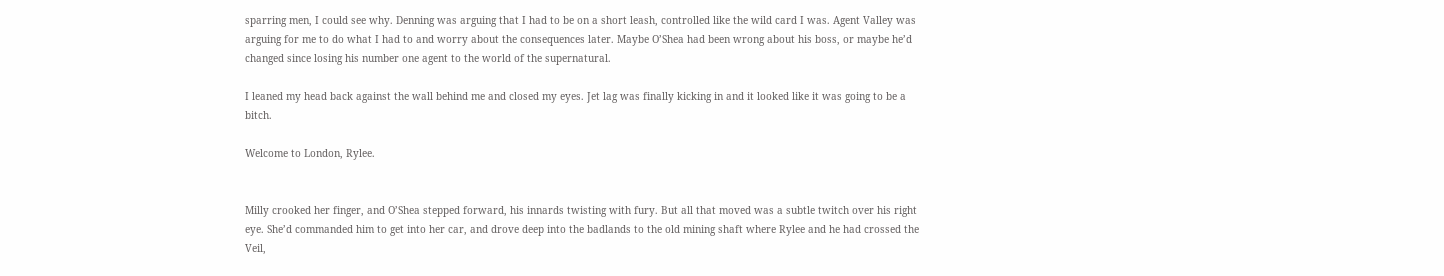sparring men, I could see why. Denning was arguing that I had to be on a short leash, controlled like the wild card I was. Agent Valley was arguing for me to do what I had to and worry about the consequences later. Maybe O’Shea had been wrong about his boss, or maybe he’d changed since losing his number one agent to the world of the supernatural.

I leaned my head back against the wall behind me and closed my eyes. Jet lag was finally kicking in and it looked like it was going to be a bitch.

Welcome to London, Rylee.


Milly crooked her finger, and O’Shea stepped forward, his innards twisting with fury. But all that moved was a subtle twitch over his right eye. She’d commanded him to get into her car, and drove deep into the badlands to the old mining shaft where Rylee and he had crossed the Veil,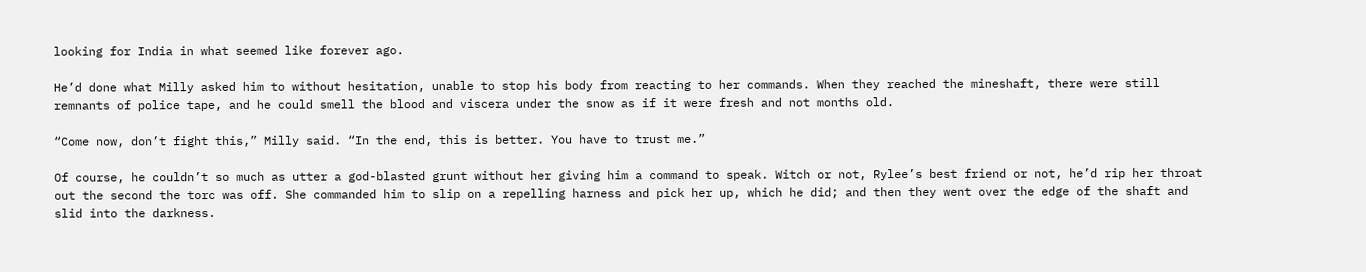looking for India in what seemed like forever ago.

He’d done what Milly asked him to without hesitation, unable to stop his body from reacting to her commands. When they reached the mineshaft, there were still remnants of police tape, and he could smell the blood and viscera under the snow as if it were fresh and not months old.

“Come now, don’t fight this,” Milly said. “In the end, this is better. You have to trust me.”

Of course, he couldn’t so much as utter a god-blasted grunt without her giving him a command to speak. Witch or not, Rylee’s best friend or not, he’d rip her throat out the second the torc was off. She commanded him to slip on a repelling harness and pick her up, which he did; and then they went over the edge of the shaft and slid into the darkness.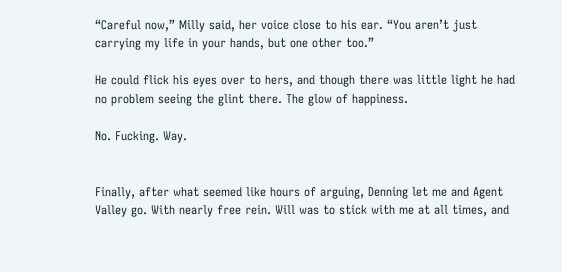“Careful now,” Milly said, her voice close to his ear. “You aren’t just carrying my life in your hands, but one other too.”

He could flick his eyes over to hers, and though there was little light he had no problem seeing the glint there. The glow of happiness.

No. Fucking. Way.


Finally, after what seemed like hours of arguing, Denning let me and Agent Valley go. With nearly free rein. Will was to stick with me at all times, and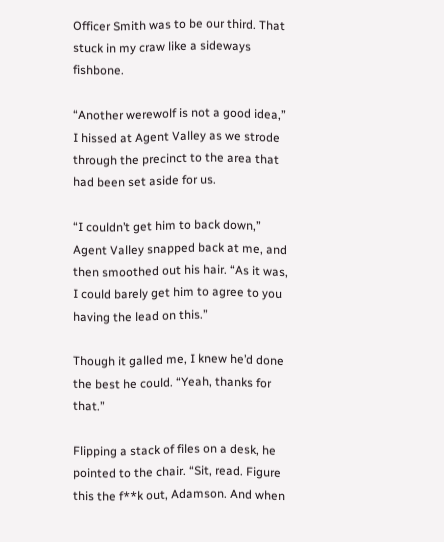Officer Smith was to be our third. That stuck in my craw like a sideways fishbone.

“Another werewolf is not a good idea,” I hissed at Agent Valley as we strode through the precinct to the area that had been set aside for us.

“I couldn’t get him to back down,” Agent Valley snapped back at me, and then smoothed out his hair. “As it was, I could barely get him to agree to you having the lead on this.”

Though it galled me, I knew he’d done the best he could. “Yeah, thanks for that.”

Flipping a stack of files on a desk, he pointed to the chair. “Sit, read. Figure this the f**k out, Adamson. And when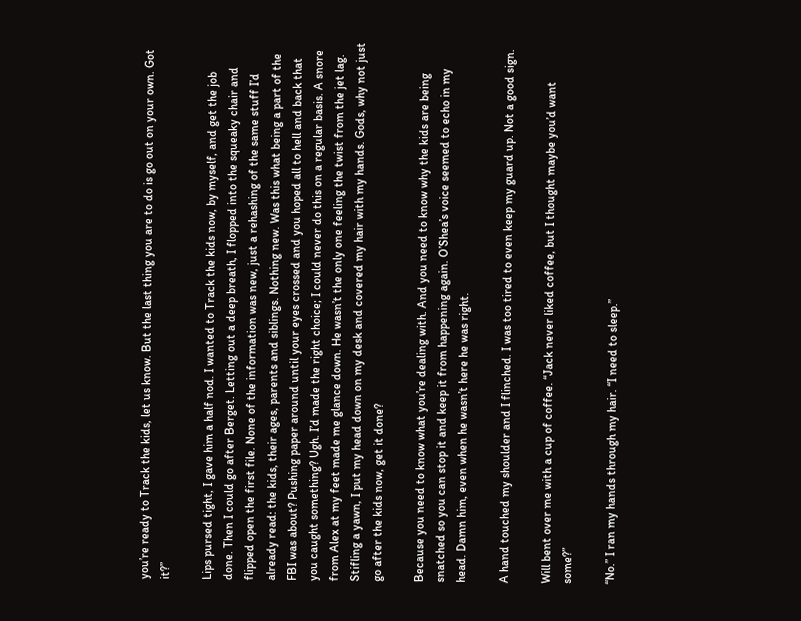you’re ready to Track the kids, let us know. But the last thing you are to do is go out on your own. Got it?”

Lips pursed tight, I gave him a half nod. I wanted to Track the kids now, by myself, and get the job done. Then I could go after Berget. Letting out a deep breath, I flopped into the squeaky chair and flipped open the first file. None of the information was new, just a rehashing of the same stuff I’d already read: the kids, their ages, parents and siblings. Nothing new. Was this what being a part of the FBI was about? Pushing paper around until your eyes crossed and you hoped all to hell and back that you caught something? Ugh. I’d made the right choice; I could never do this on a regular basis. A snore from Alex at my feet made me glance down. He wasn’t the only one feeling the twist from the jet lag. Stifling a yawn, I put my head down on my desk and covered my hair with my hands. Gods, why not just go after the kids now, get it done?

Because you need to know what you’re dealing with. And you need to know why the kids are being snatched so you can stop it and keep it from happening again. O’Shea’s voice seemed to echo in my head. Damn him, even when he wasn’t here he was right.

A hand touched my shoulder and I flinched. I was too tired to even keep my guard up. Not a good sign.

Will bent over me with a cup of coffee. “Jack never liked coffee, but I thought maybe you’d want some?”

“No.” I ran my hands through my hair. “I need to sleep.”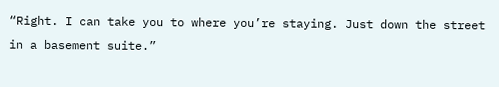“Right. I can take you to where you’re staying. Just down the street in a basement suite.”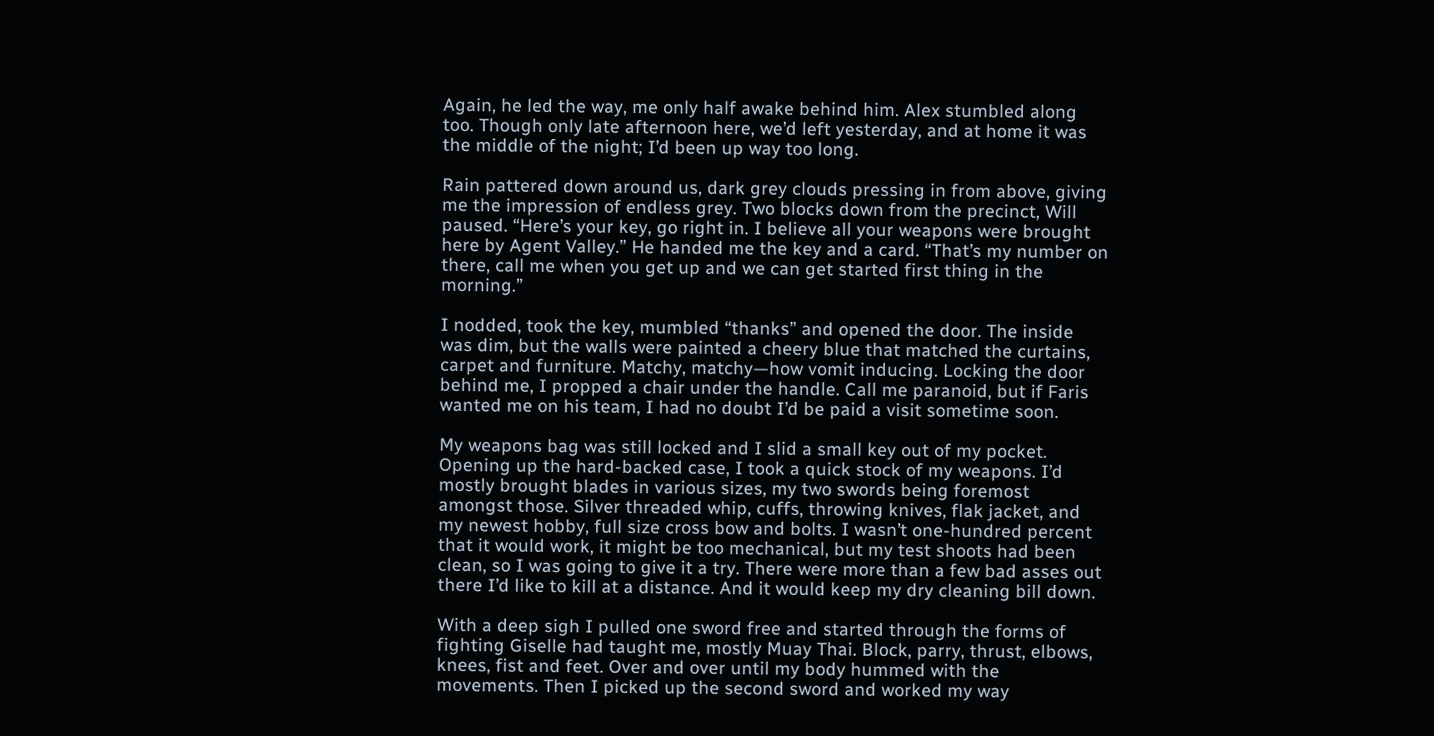Again, he led the way, me only half awake behind him. Alex stumbled along too. Though only late afternoon here, we’d left yesterday, and at home it was the middle of the night; I’d been up way too long.

Rain pattered down around us, dark grey clouds pressing in from above, giving me the impression of endless grey. Two blocks down from the precinct, Will paused. “Here’s your key, go right in. I believe all your weapons were brought here by Agent Valley.” He handed me the key and a card. “That’s my number on there, call me when you get up and we can get started first thing in the morning.”

I nodded, took the key, mumbled “thanks” and opened the door. The inside was dim, but the walls were painted a cheery blue that matched the curtains, carpet and furniture. Matchy, matchy—how vomit inducing. Locking the door behind me, I propped a chair under the handle. Call me paranoid, but if Faris wanted me on his team, I had no doubt I’d be paid a visit sometime soon.

My weapons bag was still locked and I slid a small key out of my pocket. Opening up the hard-backed case, I took a quick stock of my weapons. I’d mostly brought blades in various sizes, my two swords being foremost amongst those. Silver threaded whip, cuffs, throwing knives, flak jacket, and my newest hobby, full size cross bow and bolts. I wasn’t one-hundred percent that it would work, it might be too mechanical, but my test shoots had been clean, so I was going to give it a try. There were more than a few bad asses out there I’d like to kill at a distance. And it would keep my dry cleaning bill down.

With a deep sigh I pulled one sword free and started through the forms of fighting Giselle had taught me, mostly Muay Thai. Block, parry, thrust, elbows, knees, fist and feet. Over and over until my body hummed with the movements. Then I picked up the second sword and worked my way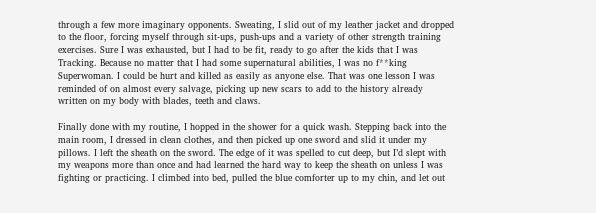through a few more imaginary opponents. Sweating, I slid out of my leather jacket and dropped to the floor, forcing myself through sit-ups, push-ups and a variety of other strength training exercises. Sure I was exhausted, but I had to be fit, ready to go after the kids that I was Tracking. Because no matter that I had some supernatural abilities, I was no f**king Superwoman. I could be hurt and killed as easily as anyone else. That was one lesson I was reminded of on almost every salvage, picking up new scars to add to the history already written on my body with blades, teeth and claws.

Finally done with my routine, I hopped in the shower for a quick wash. Stepping back into the main room, I dressed in clean clothes, and then picked up one sword and slid it under my pillows. I left the sheath on the sword. The edge of it was spelled to cut deep, but I’d slept with my weapons more than once and had learned the hard way to keep the sheath on unless I was fighting or practicing. I climbed into bed, pulled the blue comforter up to my chin, and let out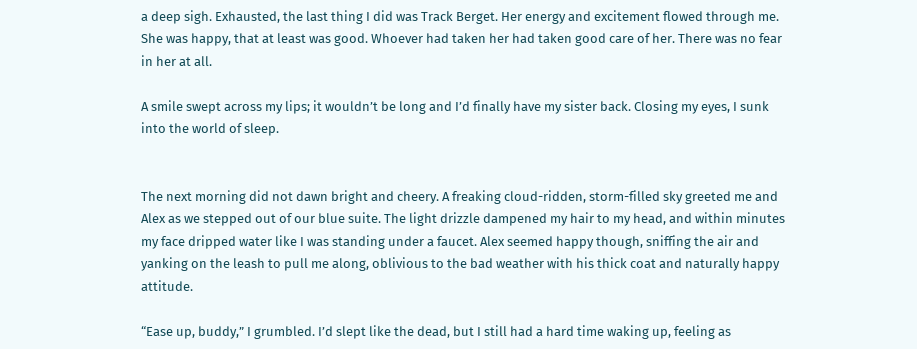a deep sigh. Exhausted, the last thing I did was Track Berget. Her energy and excitement flowed through me. She was happy, that at least was good. Whoever had taken her had taken good care of her. There was no fear in her at all.

A smile swept across my lips; it wouldn’t be long and I’d finally have my sister back. Closing my eyes, I sunk into the world of sleep.


The next morning did not dawn bright and cheery. A freaking cloud-ridden, storm-filled sky greeted me and Alex as we stepped out of our blue suite. The light drizzle dampened my hair to my head, and within minutes my face dripped water like I was standing under a faucet. Alex seemed happy though, sniffing the air and yanking on the leash to pull me along, oblivious to the bad weather with his thick coat and naturally happy attitude.

“Ease up, buddy,” I grumbled. I’d slept like the dead, but I still had a hard time waking up, feeling as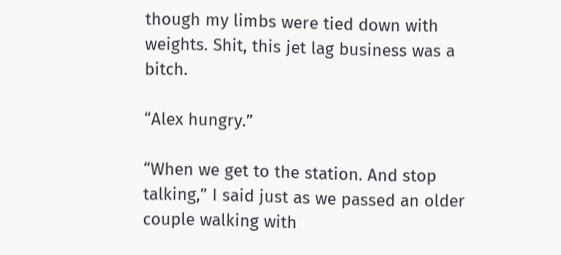though my limbs were tied down with weights. Shit, this jet lag business was a bitch.

“Alex hungry.”

“When we get to the station. And stop talking,” I said just as we passed an older couple walking with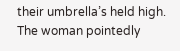their umbrella’s held high. The woman pointedly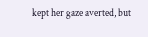kept her gaze averted, but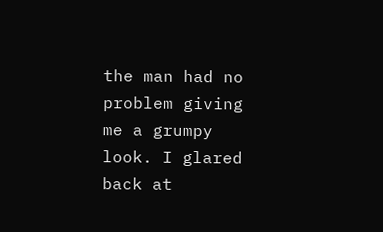the man had no problem giving me a grumpy look. I glared back at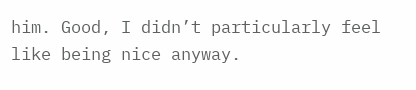him. Good, I didn’t particularly feel like being nice anyway.